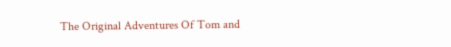The Original Adventures Of Tom and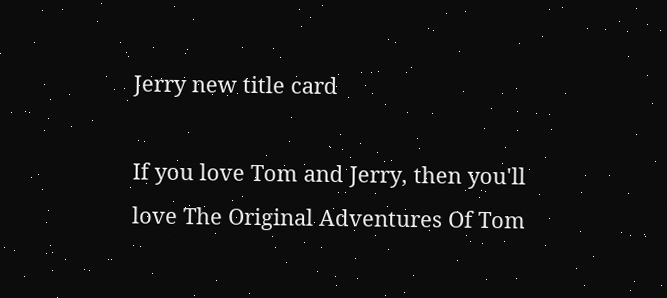Jerry new title card

If you love Tom and Jerry, then you'll love The Original Adventures Of Tom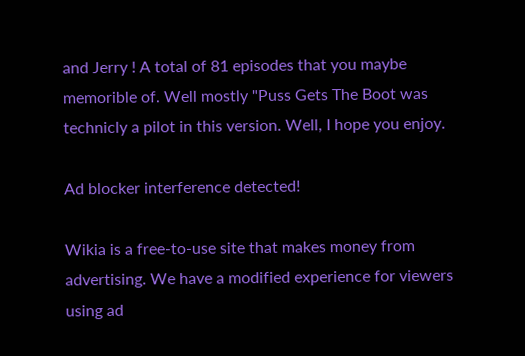and Jerry ! A total of 81 episodes that you maybe memorible of. Well mostly "Puss Gets The Boot was technicly a pilot in this version. Well, I hope you enjoy.

Ad blocker interference detected!

Wikia is a free-to-use site that makes money from advertising. We have a modified experience for viewers using ad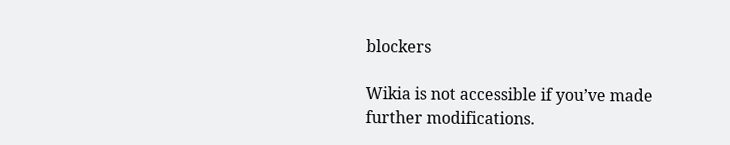blockers

Wikia is not accessible if you’ve made further modifications.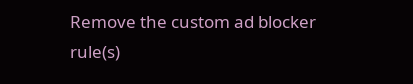Remove the custom ad blocker rule(s)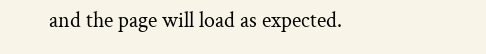and the page will load as expected.